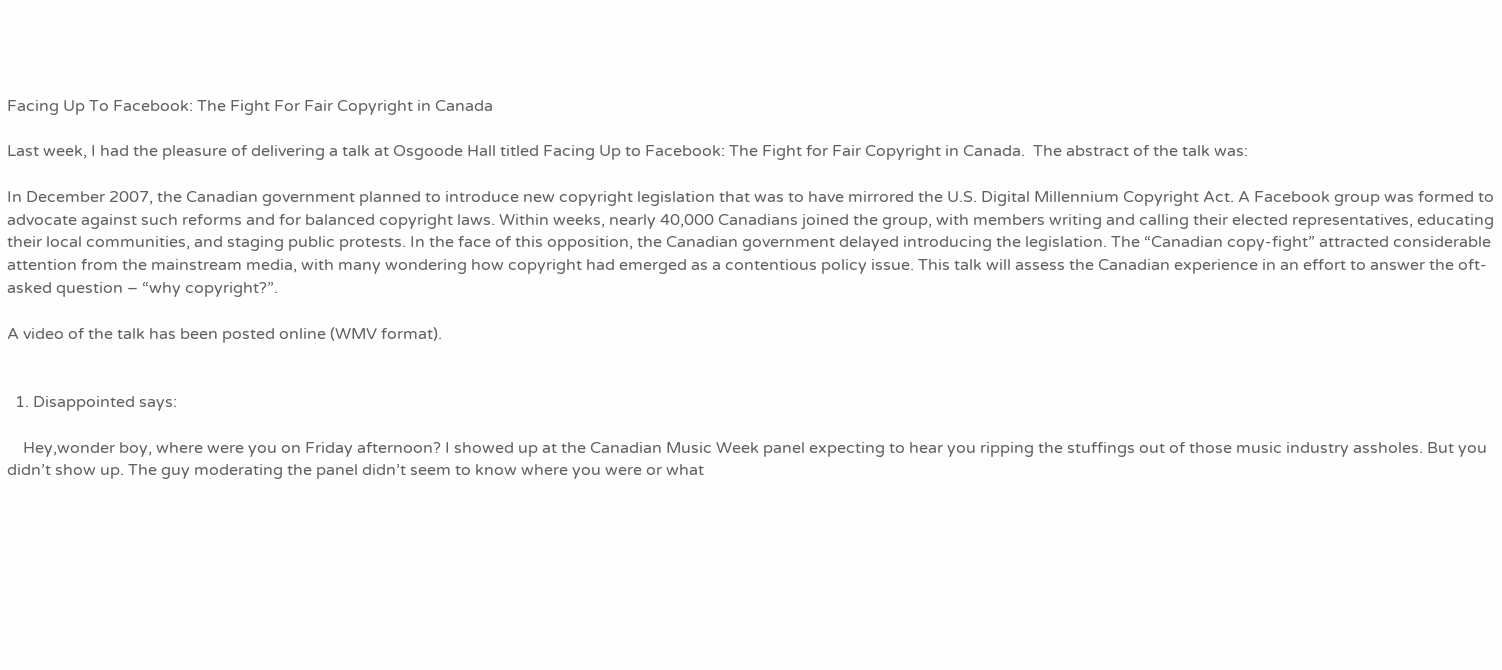Facing Up To Facebook: The Fight For Fair Copyright in Canada

Last week, I had the pleasure of delivering a talk at Osgoode Hall titled Facing Up to Facebook: The Fight for Fair Copyright in Canada.  The abstract of the talk was:

In December 2007, the Canadian government planned to introduce new copyright legislation that was to have mirrored the U.S. Digital Millennium Copyright Act. A Facebook group was formed to advocate against such reforms and for balanced copyright laws. Within weeks, nearly 40,000 Canadians joined the group, with members writing and calling their elected representatives, educating their local communities, and staging public protests. In the face of this opposition, the Canadian government delayed introducing the legislation. The “Canadian copy-fight” attracted considerable attention from the mainstream media, with many wondering how copyright had emerged as a contentious policy issue. This talk will assess the Canadian experience in an effort to answer the oft-asked question – “why copyright?”.

A video of the talk has been posted online (WMV format).


  1. Disappointed says:

    Hey,wonder boy, where were you on Friday afternoon? I showed up at the Canadian Music Week panel expecting to hear you ripping the stuffings out of those music industry assholes. But you didn’t show up. The guy moderating the panel didn’t seem to know where you were or what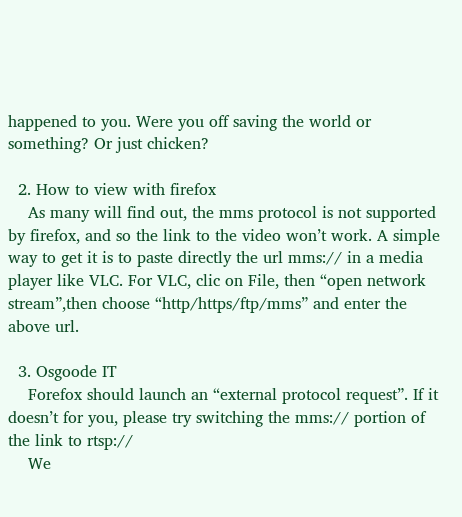happened to you. Were you off saving the world or something? Or just chicken?

  2. How to view with firefox
    As many will find out, the mms protocol is not supported by firefox, and so the link to the video won’t work. A simple way to get it is to paste directly the url mms:// in a media player like VLC. For VLC, clic on File, then “open network stream”,then choose “http/https/ftp/mms” and enter the above url.

  3. Osgoode IT
    Forefox should launch an “external protocol request”. If it doesn’t for you, please try switching the mms:// portion of the link to rtsp://
    We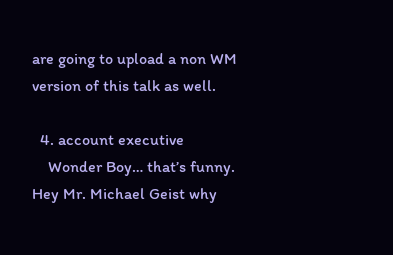are going to upload a non WM version of this talk as well.

  4. account executive
    Wonder Boy… that’s funny. Hey Mr. Michael Geist why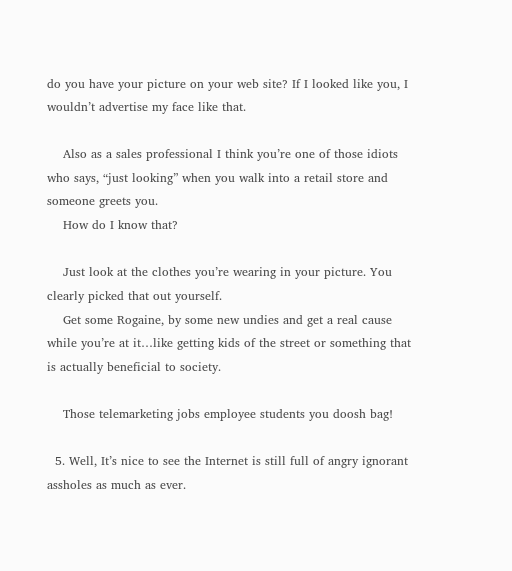do you have your picture on your web site? If I looked like you, I wouldn’t advertise my face like that.

    Also as a sales professional I think you’re one of those idiots who says, “just looking” when you walk into a retail store and someone greets you.
    How do I know that?

    Just look at the clothes you’re wearing in your picture. You clearly picked that out yourself.
    Get some Rogaine, by some new undies and get a real cause while you’re at it…like getting kids of the street or something that is actually beneficial to society.

    Those telemarketing jobs employee students you doosh bag!

  5. Well, It’s nice to see the Internet is still full of angry ignorant assholes as much as ever.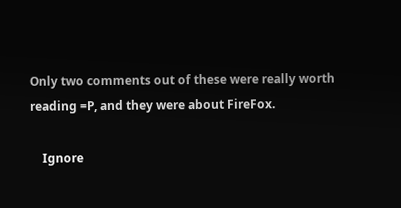Only two comments out of these were really worth reading =P, and they were about FireFox.

    Ignore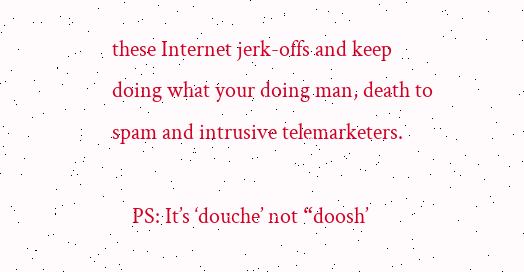these Internet jerk-offs and keep doing what your doing man, death to spam and intrusive telemarketers.

    PS: It’s ‘douche’ not “doosh’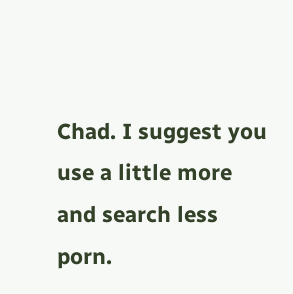Chad. I suggest you use a little more and search less porn.